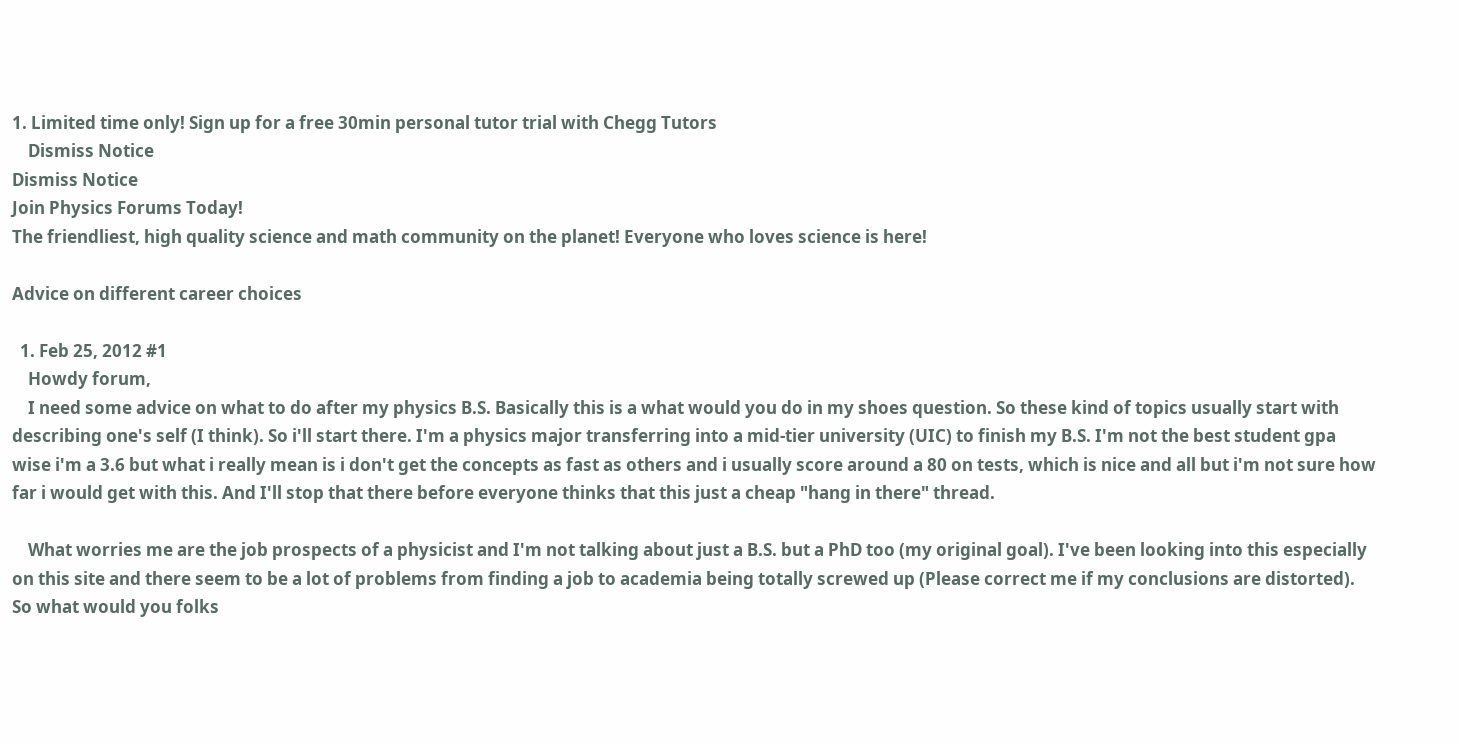1. Limited time only! Sign up for a free 30min personal tutor trial with Chegg Tutors
    Dismiss Notice
Dismiss Notice
Join Physics Forums Today!
The friendliest, high quality science and math community on the planet! Everyone who loves science is here!

Advice on different career choices

  1. Feb 25, 2012 #1
    Howdy forum,
    I need some advice on what to do after my physics B.S. Basically this is a what would you do in my shoes question. So these kind of topics usually start with describing one's self (I think). So i'll start there. I'm a physics major transferring into a mid-tier university (UIC) to finish my B.S. I'm not the best student gpa wise i'm a 3.6 but what i really mean is i don't get the concepts as fast as others and i usually score around a 80 on tests, which is nice and all but i'm not sure how far i would get with this. And I'll stop that there before everyone thinks that this just a cheap "hang in there" thread.

    What worries me are the job prospects of a physicist and I'm not talking about just a B.S. but a PhD too (my original goal). I've been looking into this especially on this site and there seem to be a lot of problems from finding a job to academia being totally screwed up (Please correct me if my conclusions are distorted). So what would you folks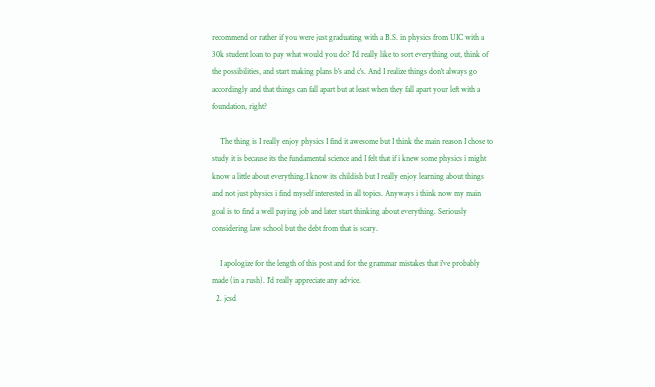recommend or rather if you were just graduating with a B.S. in physics from UIC with a 30k student loan to pay what would you do? I'd really like to sort everything out, think of the possibilities, and start making plans b's and c's. And I realize things don't always go accordingly and that things can fall apart but at least when they fall apart your left with a foundation, right?

    The thing is I really enjoy physics I find it awesome but I think the main reason I chose to study it is because its the fundamental science and I felt that if i knew some physics i might know a little about everything.I know its childish but I really enjoy learning about things and not just physics i find myself interested in all topics. Anyways i think now my main goal is to find a well paying job and later start thinking about everything. Seriously considering law school but the debt from that is scary.

    I apologize for the length of this post and for the grammar mistakes that i've probably made (in a rush). I'd really appreciate any advice.
  2. jcsd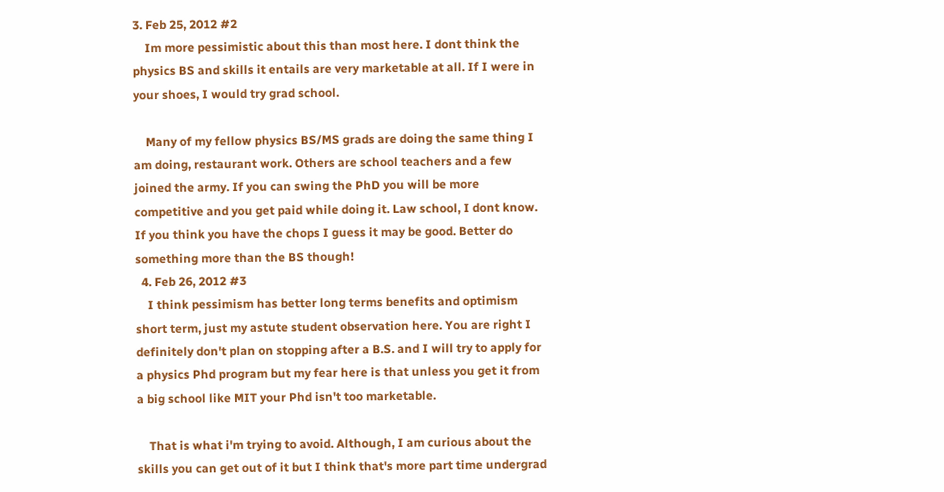3. Feb 25, 2012 #2
    Im more pessimistic about this than most here. I dont think the physics BS and skills it entails are very marketable at all. If I were in your shoes, I would try grad school.

    Many of my fellow physics BS/MS grads are doing the same thing I am doing, restaurant work. Others are school teachers and a few joined the army. If you can swing the PhD you will be more competitive and you get paid while doing it. Law school, I dont know. If you think you have the chops I guess it may be good. Better do something more than the BS though!
  4. Feb 26, 2012 #3
    I think pessimism has better long terms benefits and optimism short term, just my astute student observation here. You are right I definitely don't plan on stopping after a B.S. and I will try to apply for a physics Phd program but my fear here is that unless you get it from a big school like MIT your Phd isn't too marketable.

    That is what i'm trying to avoid. Although, I am curious about the skills you can get out of it but I think that's more part time undergrad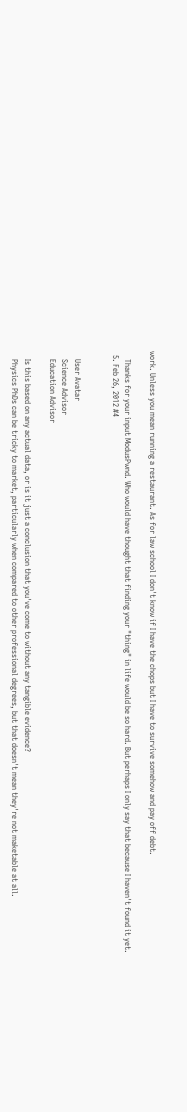work. Unless you mean running a restaurant. As for law school I don't know if I have the chops but I have to survive somehow and pay off debt.

    Thanks for your input ModusPwnd. Who would have thought that finding your "thing" in life would be so hard. But perhaps I only say that because I haven't found it yet.
  5. Feb 26, 2012 #4


    User Avatar
    Science Advisor
    Education Advisor

    Is this based on any actual data, or is it just a conclusion that you've come to without any tangible evidence?
    Physics PhDs can be tricky to market, particularly when compared to other professional degrees, but that doesn't mean they're not maketable at all.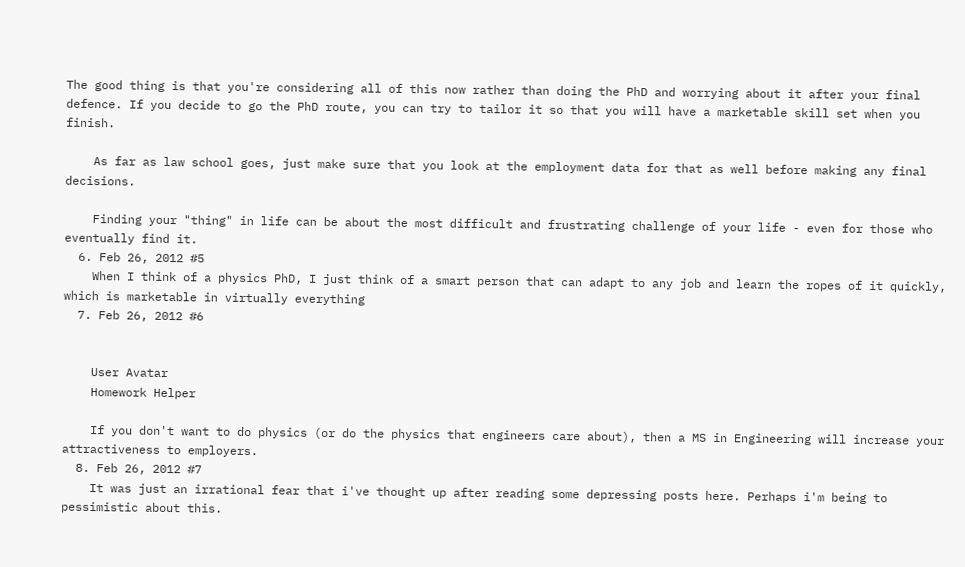The good thing is that you're considering all of this now rather than doing the PhD and worrying about it after your final defence. If you decide to go the PhD route, you can try to tailor it so that you will have a marketable skill set when you finish.

    As far as law school goes, just make sure that you look at the employment data for that as well before making any final decisions.

    Finding your "thing" in life can be about the most difficult and frustrating challenge of your life - even for those who eventually find it.
  6. Feb 26, 2012 #5
    When I think of a physics PhD, I just think of a smart person that can adapt to any job and learn the ropes of it quickly, which is marketable in virtually everything
  7. Feb 26, 2012 #6


    User Avatar
    Homework Helper

    If you don't want to do physics (or do the physics that engineers care about), then a MS in Engineering will increase your attractiveness to employers.
  8. Feb 26, 2012 #7
    It was just an irrational fear that i've thought up after reading some depressing posts here. Perhaps i'm being to pessimistic about this.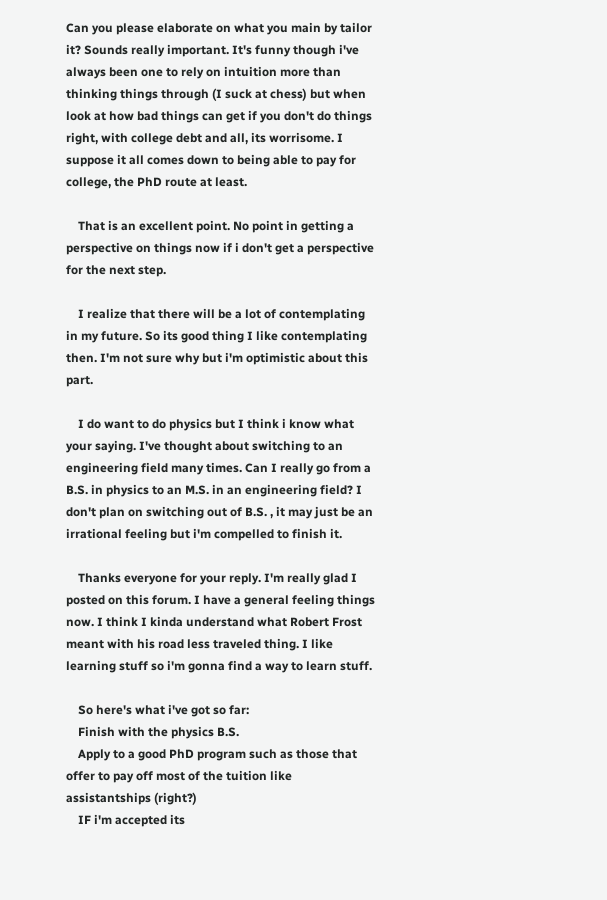Can you please elaborate on what you main by tailor it? Sounds really important. It's funny though i've always been one to rely on intuition more than thinking things through (I suck at chess) but when look at how bad things can get if you don't do things right, with college debt and all, its worrisome. I suppose it all comes down to being able to pay for college, the PhD route at least.

    That is an excellent point. No point in getting a perspective on things now if i don't get a perspective for the next step.

    I realize that there will be a lot of contemplating in my future. So its good thing I like contemplating then. I'm not sure why but i'm optimistic about this part.

    I do want to do physics but I think i know what your saying. I've thought about switching to an engineering field many times. Can I really go from a B.S. in physics to an M.S. in an engineering field? I don't plan on switching out of B.S. , it may just be an irrational feeling but i'm compelled to finish it.

    Thanks everyone for your reply. I'm really glad I posted on this forum. I have a general feeling things now. I think I kinda understand what Robert Frost meant with his road less traveled thing. I like learning stuff so i'm gonna find a way to learn stuff.

    So here's what i've got so far:
    Finish with the physics B.S.
    Apply to a good PhD program such as those that offer to pay off most of the tuition like assistantships (right?)
    IF i'm accepted its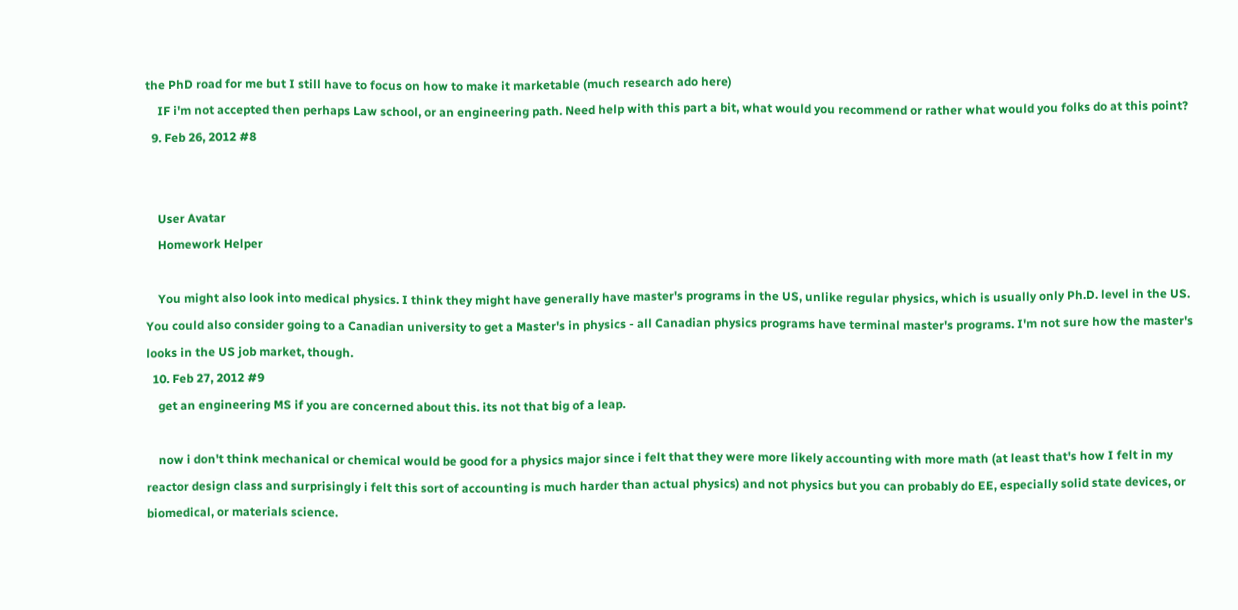the PhD road for me but I still have to focus on how to make it marketable (much research ado here)
    IF i'm not accepted then perhaps Law school, or an engineering path. Need help with this part a bit, what would you recommend or rather what would you folks do at this point?
  9. Feb 26, 2012 #8


    User Avatar
    Homework Helper

    You might also look into medical physics. I think they might have generally have master's programs in the US, unlike regular physics, which is usually only Ph.D. level in the US. You could also consider going to a Canadian university to get a Master's in physics - all Canadian physics programs have terminal master's programs. I'm not sure how the master's looks in the US job market, though.
  10. Feb 27, 2012 #9
    get an engineering MS if you are concerned about this. its not that big of a leap.

    now i don't think mechanical or chemical would be good for a physics major since i felt that they were more likely accounting with more math (at least that's how I felt in my reactor design class and surprisingly i felt this sort of accounting is much harder than actual physics) and not physics but you can probably do EE, especially solid state devices, or biomedical, or materials science.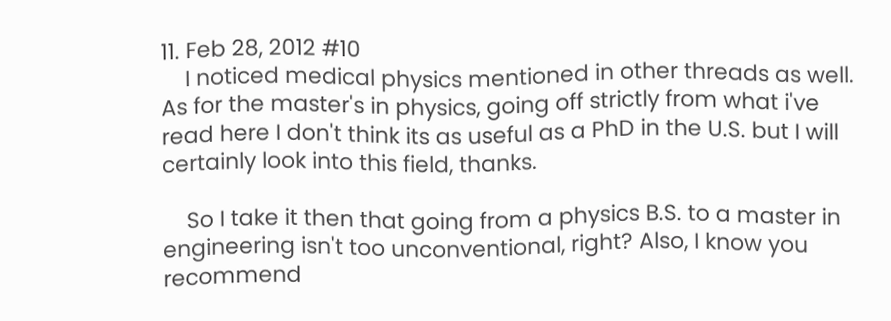11. Feb 28, 2012 #10
    I noticed medical physics mentioned in other threads as well. As for the master's in physics, going off strictly from what i've read here I don't think its as useful as a PhD in the U.S. but I will certainly look into this field, thanks.

    So I take it then that going from a physics B.S. to a master in engineering isn't too unconventional, right? Also, I know you recommend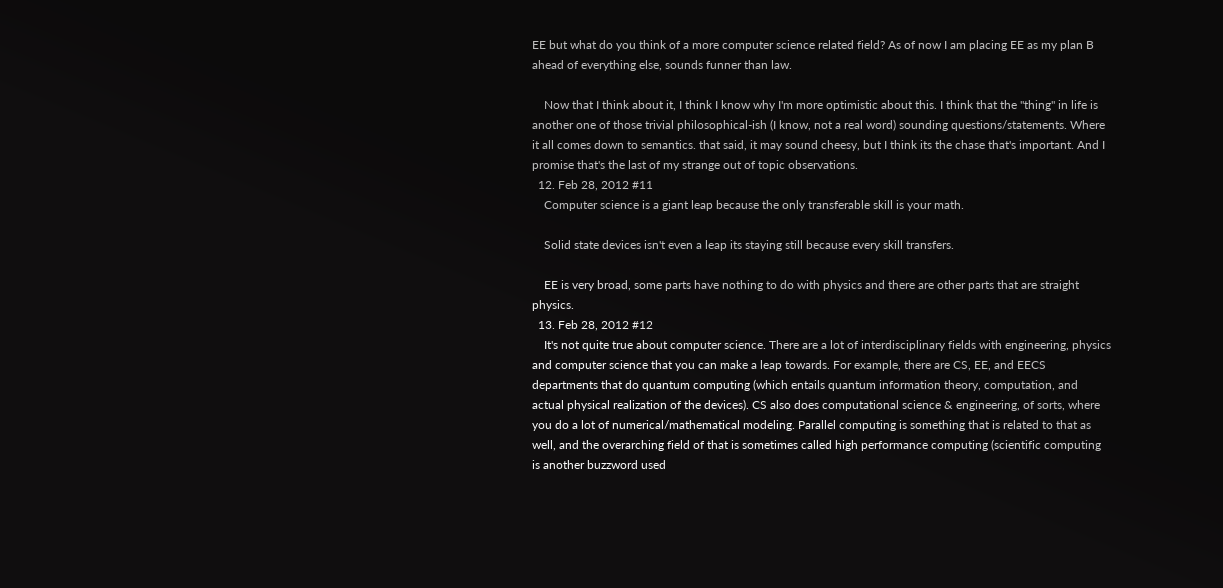EE but what do you think of a more computer science related field? As of now I am placing EE as my plan B ahead of everything else, sounds funner than law.

    Now that I think about it, I think I know why I'm more optimistic about this. I think that the "thing" in life is another one of those trivial philosophical-ish (I know, not a real word) sounding questions/statements. Where it all comes down to semantics. that said, it may sound cheesy, but I think its the chase that's important. And I promise that's the last of my strange out of topic observations.
  12. Feb 28, 2012 #11
    Computer science is a giant leap because the only transferable skill is your math.

    Solid state devices isn't even a leap its staying still because every skill transfers.

    EE is very broad, some parts have nothing to do with physics and there are other parts that are straight physics.
  13. Feb 28, 2012 #12
    It's not quite true about computer science. There are a lot of interdisciplinary fields with engineering, physics and computer science that you can make a leap towards. For example, there are CS, EE, and EECS departments that do quantum computing (which entails quantum information theory, computation, and actual physical realization of the devices). CS also does computational science & engineering, of sorts, where you do a lot of numerical/mathematical modeling. Parallel computing is something that is related to that as well, and the overarching field of that is sometimes called high performance computing (scientific computing is another buzzword used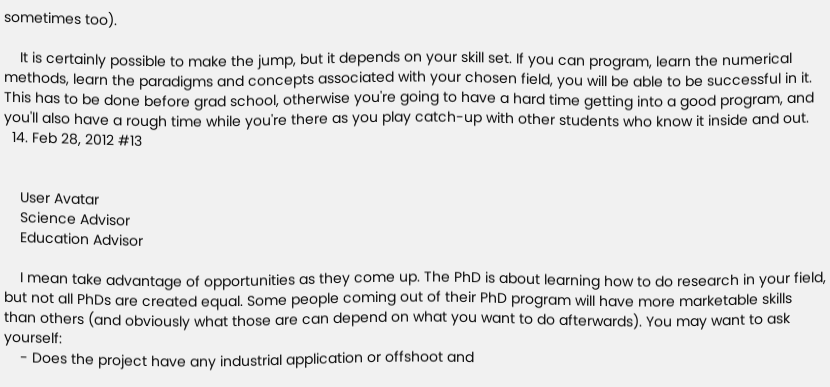sometimes too).

    It is certainly possible to make the jump, but it depends on your skill set. If you can program, learn the numerical methods, learn the paradigms and concepts associated with your chosen field, you will be able to be successful in it. This has to be done before grad school, otherwise you're going to have a hard time getting into a good program, and you'll also have a rough time while you're there as you play catch-up with other students who know it inside and out.
  14. Feb 28, 2012 #13


    User Avatar
    Science Advisor
    Education Advisor

    I mean take advantage of opportunities as they come up. The PhD is about learning how to do research in your field, but not all PhDs are created equal. Some people coming out of their PhD program will have more marketable skills than others (and obviously what those are can depend on what you want to do afterwards). You may want to ask yourself:
    - Does the project have any industrial application or offshoot and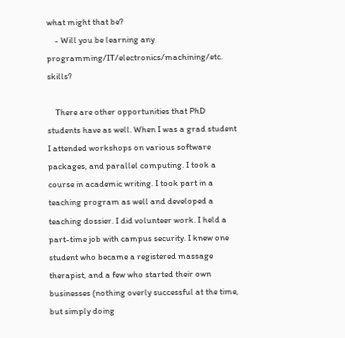what might that be?
    - Will you be learning any programming/IT/electronics/machining/etc. skills?

    There are other opportunities that PhD students have as well. When I was a grad student I attended workshops on various software packages, and parallel computing. I took a course in academic writing. I took part in a teaching program as well and developed a teaching dossier. I did volunteer work. I held a part-time job with campus security. I knew one student who became a registered massage therapist, and a few who started their own businesses (nothing overly successful at the time, but simply doing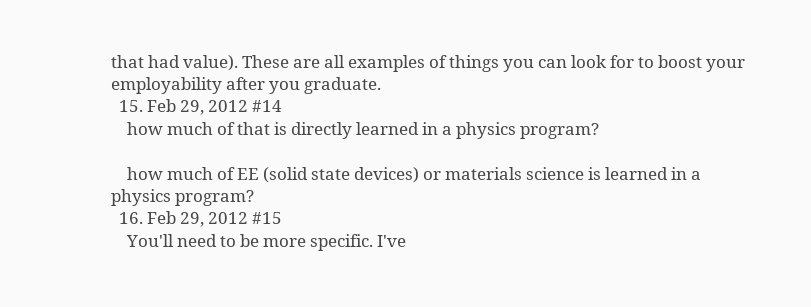that had value). These are all examples of things you can look for to boost your employability after you graduate.
  15. Feb 29, 2012 #14
    how much of that is directly learned in a physics program?

    how much of EE (solid state devices) or materials science is learned in a physics program?
  16. Feb 29, 2012 #15
    You'll need to be more specific. I've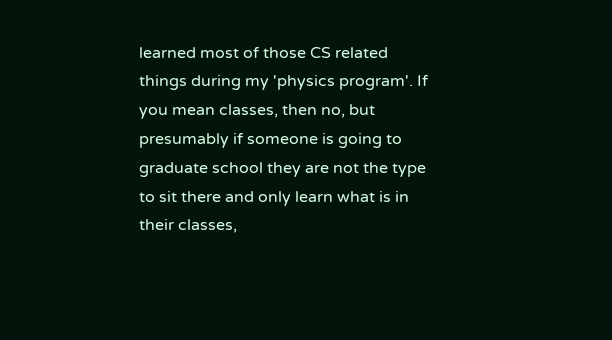learned most of those CS related things during my 'physics program'. If you mean classes, then no, but presumably if someone is going to graduate school they are not the type to sit there and only learn what is in their classes,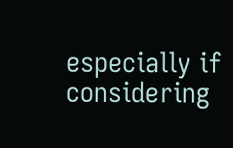especially if considering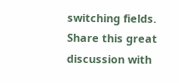switching fields.
Share this great discussion with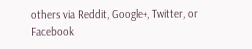others via Reddit, Google+, Twitter, or Facebook